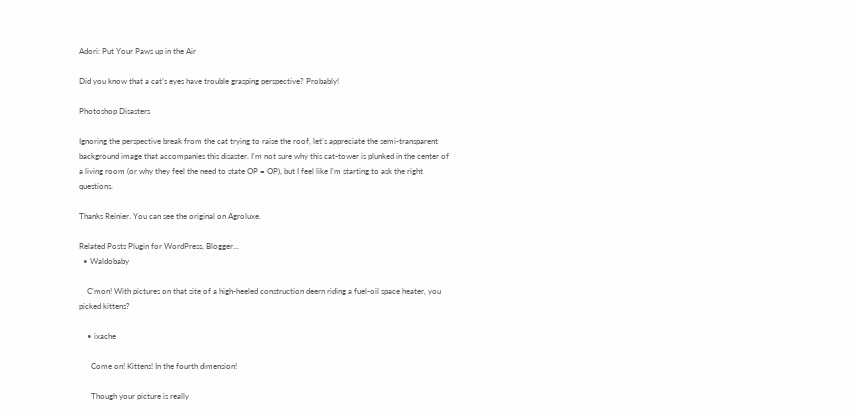Adori: Put Your Paws up in the Air

Did you know that a cat’s eyes have trouble grasping perspective? Probably!

Photoshop Disasters

Ignoring the perspective break from the cat trying to raise the roof, let’s appreciate the semi-transparent background image that accompanies this disaster. I’m not sure why this cat-tower is plunked in the center of a living room (or why they feel the need to state OP = OP), but I feel like I’m starting to ask the right questions.

Thanks Reinier. You can see the original on Agroluxe.

Related Posts Plugin for WordPress, Blogger...
  • Waldobaby

    C’mon! With pictures on that site of a high-heeled construction deern riding a fuel-oil space heater, you picked kittens?

    • ixache

      Come on! Kittens! In the fourth dimension!

      Though your picture is really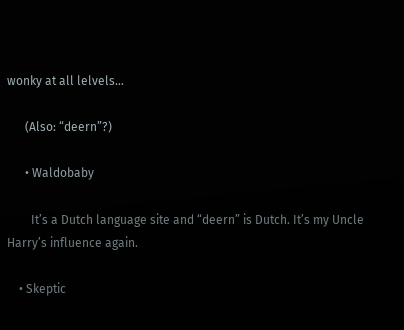wonky at all lelvels…

      (Also: “deern”?)

      • Waldobaby

        It’s a Dutch language site and “deern” is Dutch. It’s my Uncle Harry’s influence again.

    • Skeptic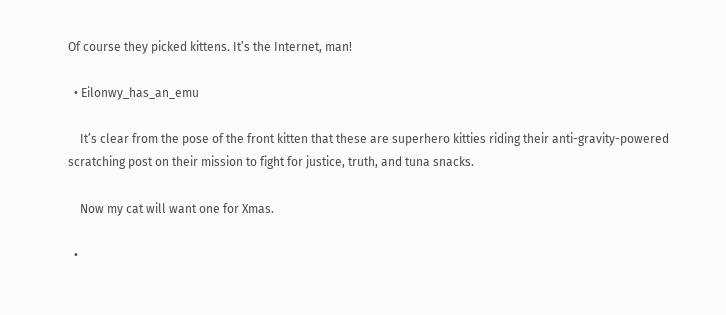Of course they picked kittens. It’s the Internet, man!

  • Eilonwy_has_an_emu

    It’s clear from the pose of the front kitten that these are superhero kitties riding their anti-gravity-powered scratching post on their mission to fight for justice, truth, and tuna snacks.

    Now my cat will want one for Xmas.

  •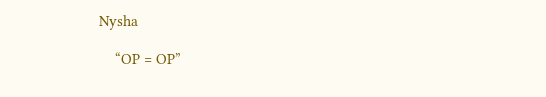Nysha

    “OP = OP”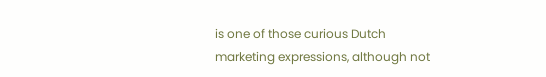is one of those curious Dutch marketing expressions, although not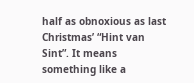half as obnoxious as last Christmas’ “Hint van Sint”. It means something like a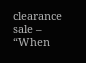clearance sale – “When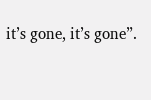it’s gone, it’s gone”.